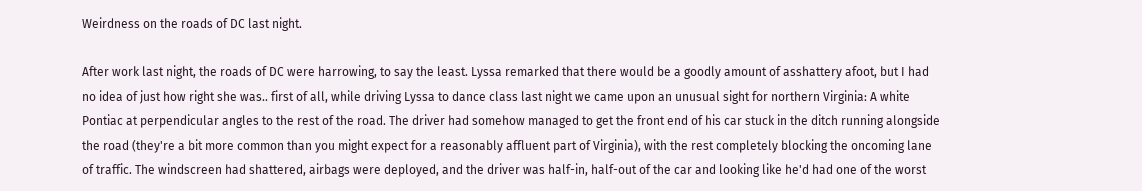Weirdness on the roads of DC last night.

After work last night, the roads of DC were harrowing, to say the least. Lyssa remarked that there would be a goodly amount of asshattery afoot, but I had no idea of just how right she was.. first of all, while driving Lyssa to dance class last night we came upon an unusual sight for northern Virginia: A white Pontiac at perpendicular angles to the rest of the road. The driver had somehow managed to get the front end of his car stuck in the ditch running alongside the road (they're a bit more common than you might expect for a reasonably affluent part of Virginia), with the rest completely blocking the oncoming lane of traffic. The windscreen had shattered, airbags were deployed, and the driver was half-in, half-out of the car and looking like he'd had one of the worst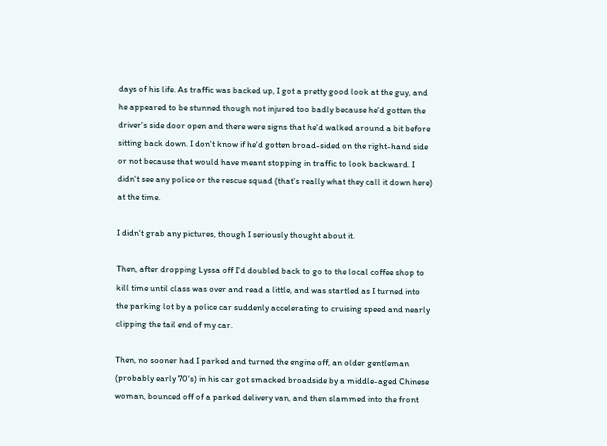days of his life. As traffic was backed up, I got a pretty good look at the guy, and he appeared to be stunned though not injured too badly because he'd gotten the driver's side door open and there were signs that he'd walked around a bit before sitting back down. I don't know if he'd gotten broad-sided on the right-hand side or not because that would have meant stopping in traffic to look backward. I didn't see any police or the rescue squad (that's really what they call it down here) at the time.

I didn't grab any pictures, though I seriously thought about it.

Then, after dropping Lyssa off I'd doubled back to go to the local coffee shop to kill time until class was over and read a little, and was startled as I turned into the parking lot by a police car suddenly accelerating to cruising speed and nearly clipping the tail end of my car.

Then, no sooner had I parked and turned the engine off, an older gentleman (probably early 70's) in his car got smacked broadside by a middle-aged Chinese woman, bounced off of a parked delivery van, and then slammed into the front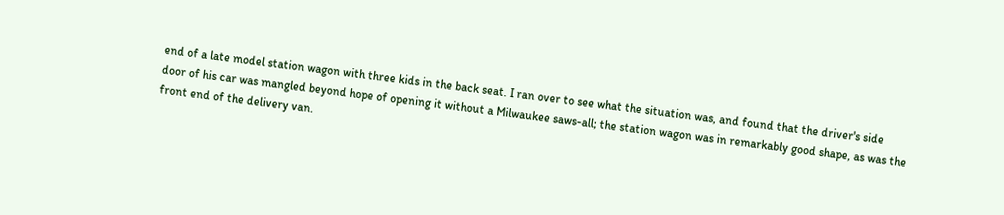end of a late model station wagon with three kids in the back seat. I ran over to see what the situation was, and found that the driver's side door of his car was mangled beyond hope of opening it without a Milwaukee saws-all; the station wagon was in remarkably good shape, as was the front end of the delivery van.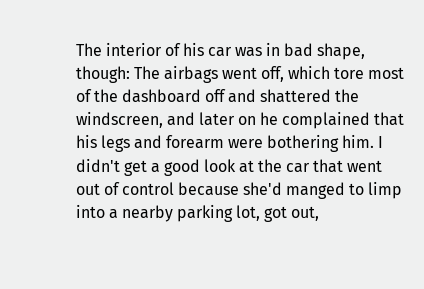The interior of his car was in bad shape, though: The airbags went off, which tore most of the dashboard off and shattered the windscreen, and later on he complained that his legs and forearm were bothering him. I didn't get a good look at the car that went out of control because she'd manged to limp into a nearby parking lot, got out,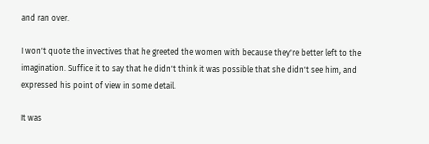and ran over.

I won't quote the invectives that he greeted the women with because they're better left to the imagination. Suffice it to say that he didn't think it was possible that she didn't see him, and expressed his point of view in some detail.

It was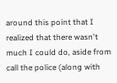around this point that I realized that there wasn't much I could do, aside from call the police (along with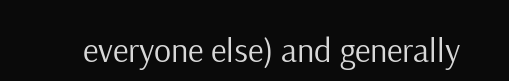everyone else) and generally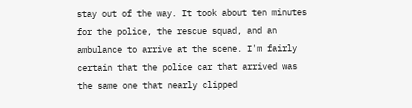stay out of the way. It took about ten minutes for the police, the rescue squad, and an ambulance to arrive at the scene. I'm fairly certain that the police car that arrived was the same one that nearly clipped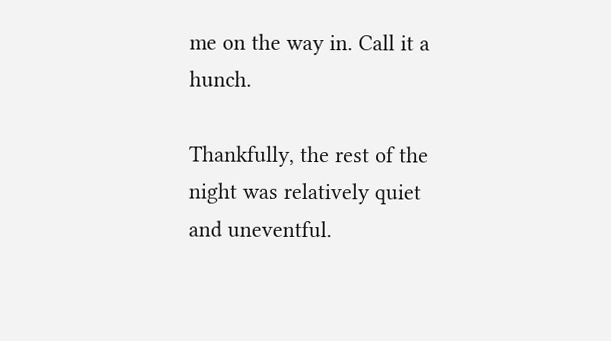me on the way in. Call it a hunch.

Thankfully, the rest of the night was relatively quiet and uneventful.